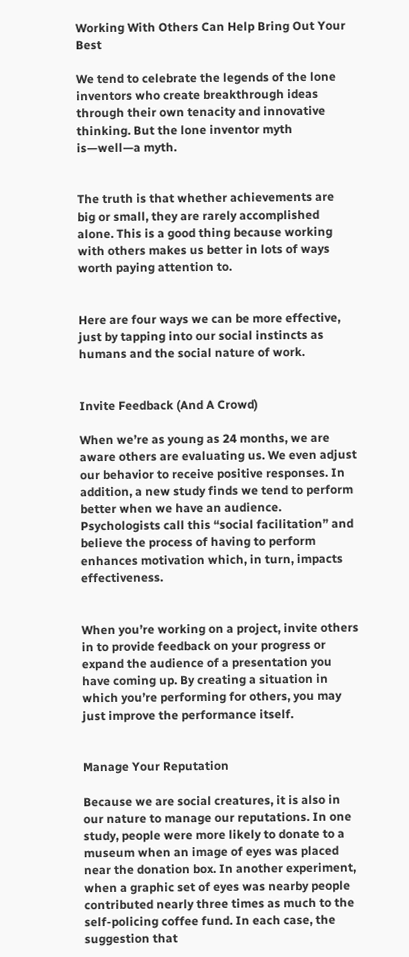Working With Others Can Help Bring Out Your Best

We tend to celebrate the legends of the lone inventors who create breakthrough ideas through their own tenacity and innovative thinking. But the lone inventor myth is—well—a myth.


The truth is that whether achievements are big or small, they are rarely accomplished alone. This is a good thing because working with others makes us better in lots of ways worth paying attention to.


Here are four ways we can be more effective, just by tapping into our social instincts as humans and the social nature of work.


Invite Feedback (And A Crowd)

When we’re as young as 24 months, we are aware others are evaluating us. We even adjust our behavior to receive positive responses. In addition, a new study finds we tend to perform better when we have an audience. Psychologists call this “social facilitation” and believe the process of having to perform enhances motivation which, in turn, impacts effectiveness.


When you’re working on a project, invite others in to provide feedback on your progress or expand the audience of a presentation you have coming up. By creating a situation in which you’re performing for others, you may just improve the performance itself.


Manage Your Reputation

Because we are social creatures, it is also in our nature to manage our reputations. In one study, people were more likely to donate to a museum when an image of eyes was placed near the donation box. In another experiment, when a graphic set of eyes was nearby people contributed nearly three times as much to the self-policing coffee fund. In each case, the suggestion that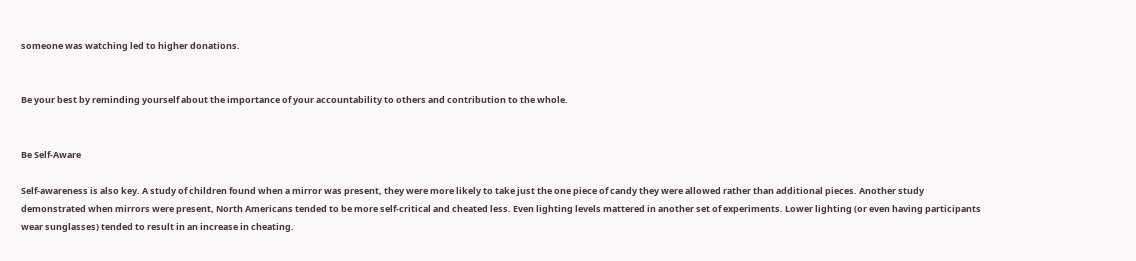someone was watching led to higher donations.


Be your best by reminding yourself about the importance of your accountability to others and contribution to the whole.


Be Self-Aware

Self-awareness is also key. A study of children found when a mirror was present, they were more likely to take just the one piece of candy they were allowed rather than additional pieces. Another study demonstrated when mirrors were present, North Americans tended to be more self-critical and cheated less. Even lighting levels mattered in another set of experiments. Lower lighting (or even having participants wear sunglasses) tended to result in an increase in cheating.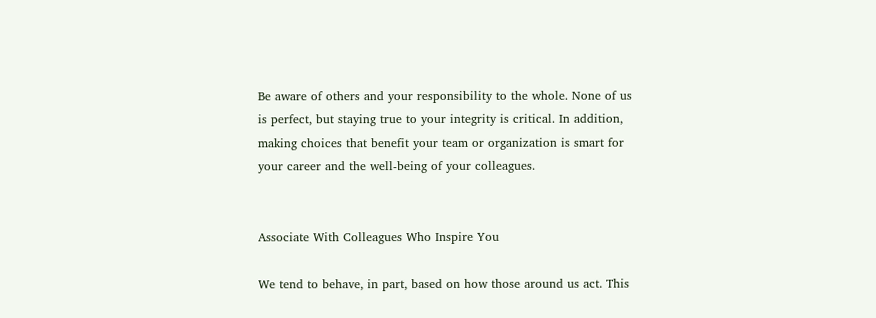Be aware of others and your responsibility to the whole. None of us is perfect, but staying true to your integrity is critical. In addition, making choices that benefit your team or organization is smart for your career and the well-being of your colleagues.


Associate With Colleagues Who Inspire You

We tend to behave, in part, based on how those around us act. This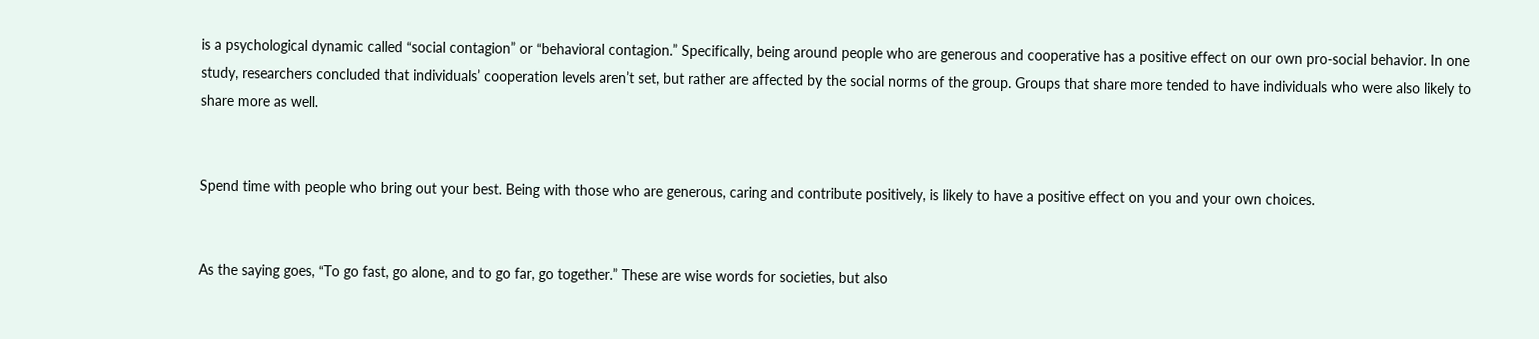is a psychological dynamic called “social contagion” or “behavioral contagion.” Specifically, being around people who are generous and cooperative has a positive effect on our own pro-social behavior. In one study, researchers concluded that individuals’ cooperation levels aren’t set, but rather are affected by the social norms of the group. Groups that share more tended to have individuals who were also likely to share more as well.


Spend time with people who bring out your best. Being with those who are generous, caring and contribute positively, is likely to have a positive effect on you and your own choices.


As the saying goes, “To go fast, go alone, and to go far, go together.” These are wise words for societies, but also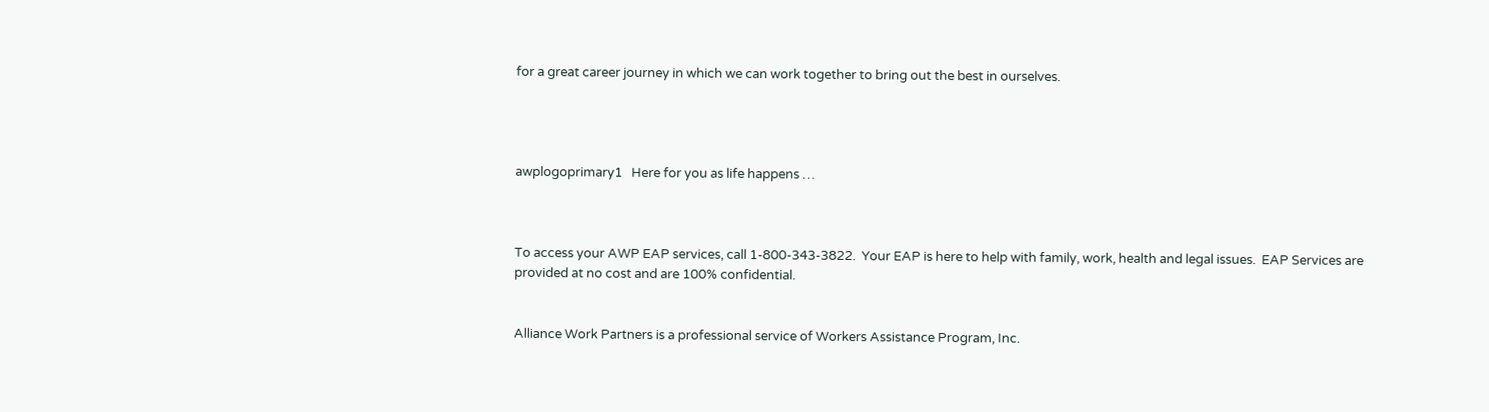for a great career journey in which we can work together to bring out the best in ourselves.




awplogoprimary1   Here for you as life happens …



To access your AWP EAP services, call 1-800-343-3822.  Your EAP is here to help with family, work, health and legal issues.  EAP Services are provided at no cost and are 100% confidential.


Alliance Work Partners is a professional service of Workers Assistance Program, Inc.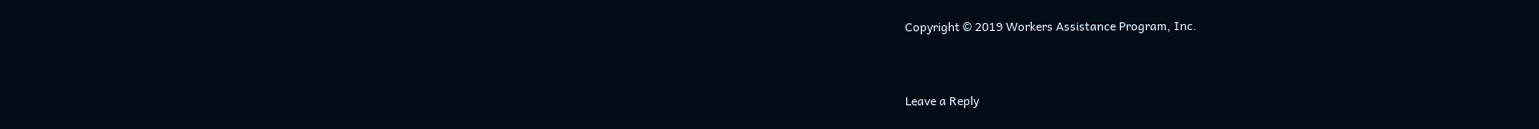Copyright © 2019 Workers Assistance Program, Inc.


Leave a Reply